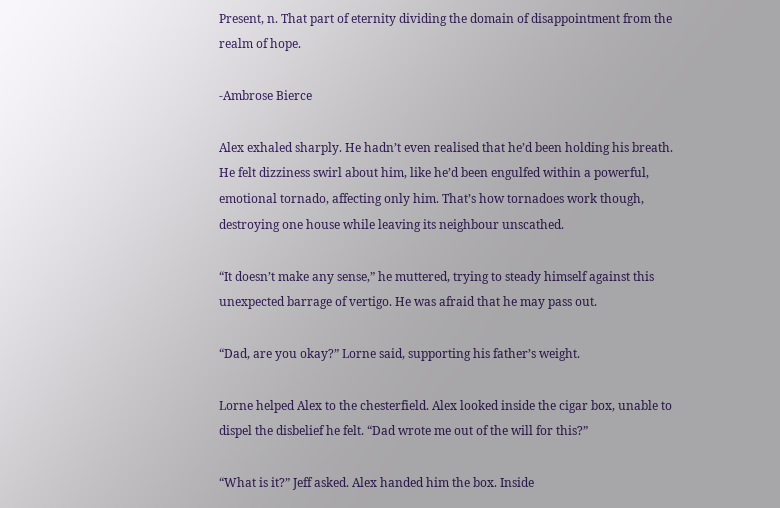Present, n. That part of eternity dividing the domain of disappointment from the realm of hope.

-Ambrose Bierce

Alex exhaled sharply. He hadn’t even realised that he’d been holding his breath. He felt dizziness swirl about him, like he’d been engulfed within a powerful, emotional tornado, affecting only him. That’s how tornadoes work though, destroying one house while leaving its neighbour unscathed.

“It doesn’t make any sense,” he muttered, trying to steady himself against this unexpected barrage of vertigo. He was afraid that he may pass out.

“Dad, are you okay?” Lorne said, supporting his father’s weight.

Lorne helped Alex to the chesterfield. Alex looked inside the cigar box, unable to dispel the disbelief he felt. “Dad wrote me out of the will for this?”

“What is it?” Jeff asked. Alex handed him the box. Inside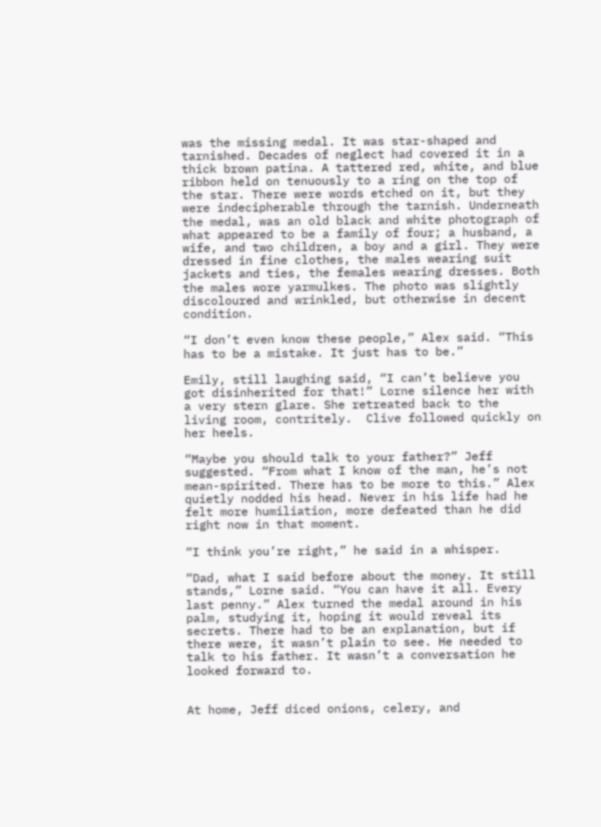was the missing medal. It was star-shaped and tarnished. Decades of neglect had covered it in a thick brown patina. A tattered red, white, and blue ribbon held on tenuously to a ring on the top of the star. There were words etched on it, but they were indecipherable through the tarnish. Underneath the medal, was an old black and white photograph of what appeared to be a family of four; a husband, a wife, and two children, a boy and a girl. They were dressed in fine clothes, the males wearing suit jackets and ties, the females wearing dresses. Both the males wore yarmulkes. The photo was slightly discoloured and wrinkled, but otherwise in decent condition.

“I don’t even know these people,” Alex said. “This has to be a mistake. It just has to be.”

Emily, still laughing said, “I can’t believe you got disinherited for that!” Lorne silence her with a very stern glare. She retreated back to the living room, contritely.  Clive followed quickly on her heels.

“Maybe you should talk to your father?” Jeff suggested. “From what I know of the man, he’s not mean-spirited. There has to be more to this.” Alex quietly nodded his head. Never in his life had he felt more humiliation, more defeated than he did right now in that moment.

“I think you’re right,” he said in a whisper.

“Dad, what I said before about the money. It still stands,” Lorne said. “You can have it all. Every last penny.” Alex turned the medal around in his palm, studying it, hoping it would reveal its secrets. There had to be an explanation, but if there were, it wasn’t plain to see. He needed to talk to his father. It wasn’t a conversation he looked forward to.


At home, Jeff diced onions, celery, and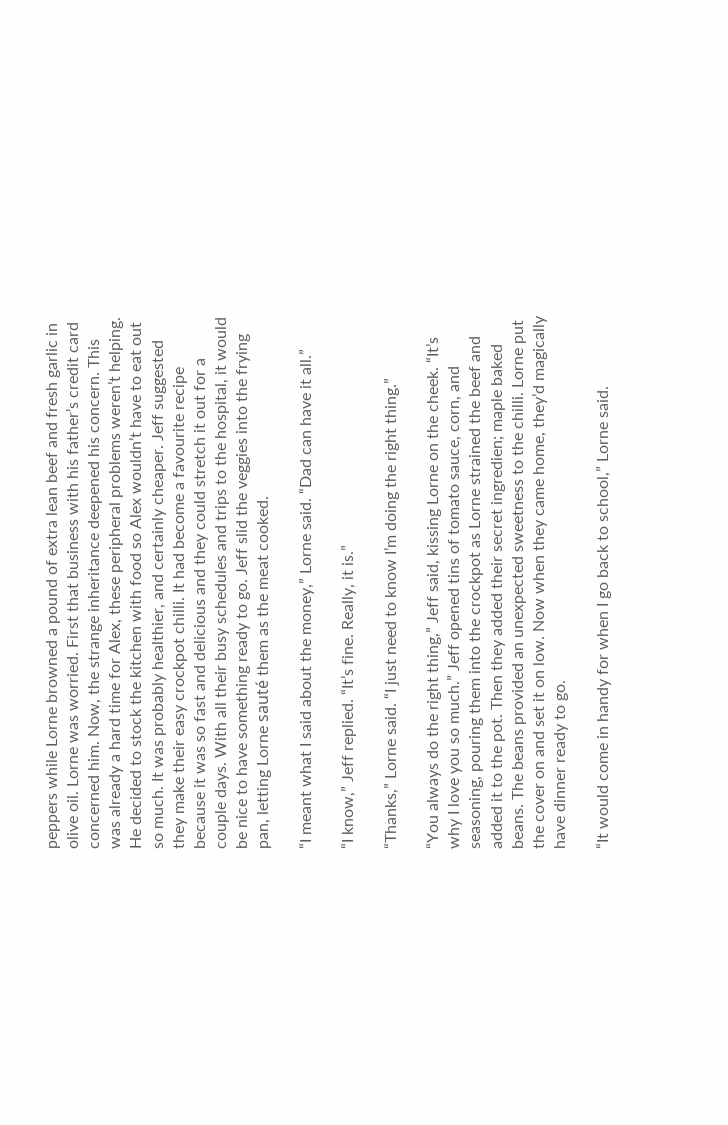peppers while Lorne browned a pound of extra lean beef and fresh garlic in olive oil. Lorne was worried. First that business with his father’s credit card concerned him. Now, the strange inheritance deepened his concern. This was already a hard time for Alex, these peripheral problems weren’t helping. He decided to stock the kitchen with food so Alex wouldn’t have to eat out so much. It was probably healthier, and certainly cheaper. Jeff suggested they make their easy crockpot chilli. It had become a favourite recipe because it was so fast and delicious and they could stretch it out for a couple days. With all their busy schedules and trips to the hospital, it would be nice to have something ready to go. Jeff slid the veggies into the frying pan, letting Lorne sauté them as the meat cooked.

“I meant what I said about the money,” Lorne said. “Dad can have it all.”

“I know,” Jeff replied. “It’s fine. Really, it is.”

“Thanks,” Lorne said. “I just need to know I’m doing the right thing.”

“You always do the right thing,” Jeff said, kissing Lorne on the cheek. “It’s why I love you so much.” Jeff opened tins of tomato sauce, corn, and seasoning, pouring them into the crockpot as Lorne strained the beef and added it to the pot. Then they added their secret ingredien; maple baked beans. The beans provided an unexpected sweetness to the chilli. Lorne put the cover on and set it on low. Now when they came home, they’d magically have dinner ready to go.

“It would come in handy for when I go back to school,” Lorne said.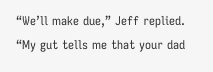“We’ll make due,” Jeff replied. “My gut tells me that your dad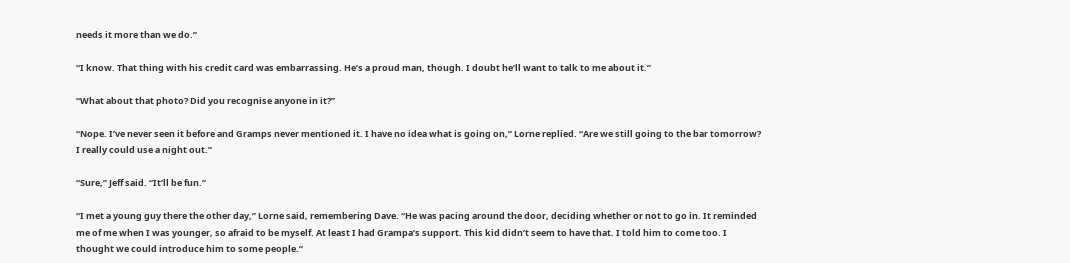needs it more than we do.”

“I know. That thing with his credit card was embarrassing. He’s a proud man, though. I doubt he’ll want to talk to me about it.”

“What about that photo? Did you recognise anyone in it?”

“Nope. I’ve never seen it before and Gramps never mentioned it. I have no idea what is going on,” Lorne replied. “Are we still going to the bar tomorrow? I really could use a night out.”

“Sure,” Jeff said. “It’ll be fun.”

“I met a young guy there the other day,” Lorne said, remembering Dave. “He was pacing around the door, deciding whether or not to go in. It reminded me of me when I was younger, so afraid to be myself. At least I had Grampa’s support. This kid didn’t seem to have that. I told him to come too. I thought we could introduce him to some people.”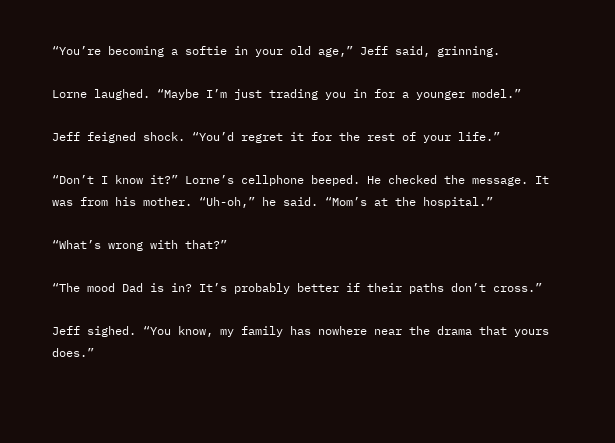“You’re becoming a softie in your old age,” Jeff said, grinning.

Lorne laughed. “Maybe I’m just trading you in for a younger model.”

Jeff feigned shock. “You’d regret it for the rest of your life.”

“Don’t I know it?” Lorne’s cellphone beeped. He checked the message. It was from his mother. “Uh-oh,” he said. “Mom’s at the hospital.”

“What’s wrong with that?”

“The mood Dad is in? It’s probably better if their paths don’t cross.”

Jeff sighed. “You know, my family has nowhere near the drama that yours does.”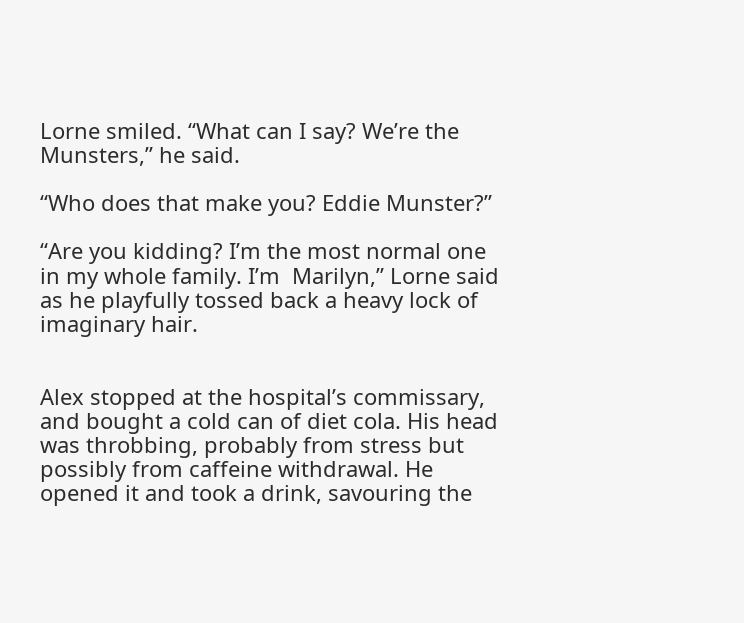Lorne smiled. “What can I say? We’re the Munsters,” he said.

“Who does that make you? Eddie Munster?”

“Are you kidding? I’m the most normal one in my whole family. I’m  Marilyn,” Lorne said as he playfully tossed back a heavy lock of imaginary hair.


Alex stopped at the hospital’s commissary, and bought a cold can of diet cola. His head was throbbing, probably from stress but possibly from caffeine withdrawal. He opened it and took a drink, savouring the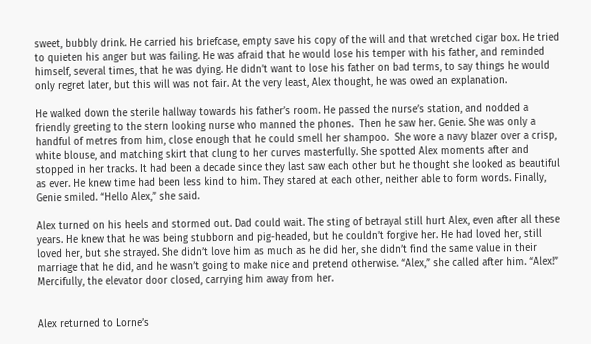sweet, bubbly drink. He carried his briefcase, empty save his copy of the will and that wretched cigar box. He tried to quieten his anger but was failing. He was afraid that he would lose his temper with his father, and reminded himself, several times, that he was dying. He didn’t want to lose his father on bad terms, to say things he would only regret later, but this will was not fair. At the very least, Alex thought, he was owed an explanation.

He walked down the sterile hallway towards his father’s room. He passed the nurse’s station, and nodded a friendly greeting to the stern looking nurse who manned the phones.  Then he saw her. Genie. She was only a handful of metres from him, close enough that he could smell her shampoo.  She wore a navy blazer over a crisp, white blouse, and matching skirt that clung to her curves masterfully. She spotted Alex moments after and stopped in her tracks. It had been a decade since they last saw each other but he thought she looked as beautiful as ever. He knew time had been less kind to him. They stared at each other, neither able to form words. Finally, Genie smiled. “Hello Alex,” she said.

Alex turned on his heels and stormed out. Dad could wait. The sting of betrayal still hurt Alex, even after all these years. He knew that he was being stubborn and pig-headed, but he couldn’t forgive her. He had loved her, still loved her, but she strayed. She didn’t love him as much as he did her, she didn’t find the same value in their marriage that he did, and he wasn’t going to make nice and pretend otherwise. “Alex,” she called after him. “Alex!” Mercifully, the elevator door closed, carrying him away from her.


Alex returned to Lorne’s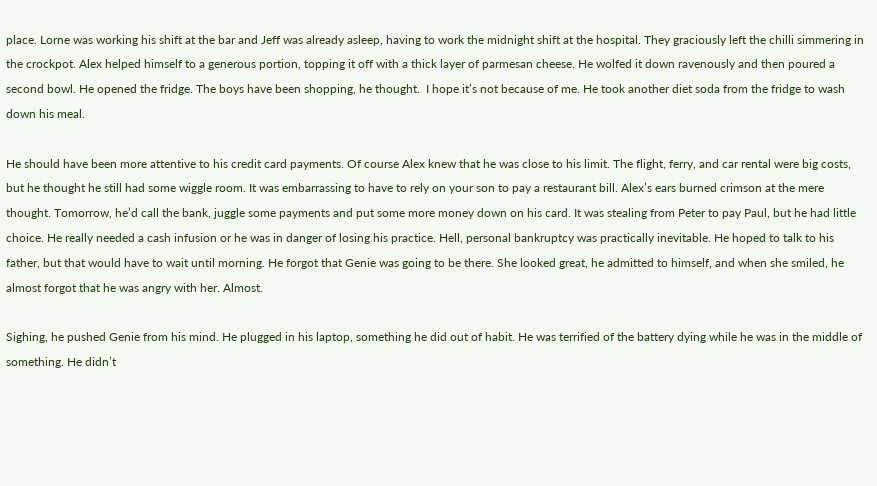place. Lorne was working his shift at the bar and Jeff was already asleep, having to work the midnight shift at the hospital. They graciously left the chilli simmering in the crockpot. Alex helped himself to a generous portion, topping it off with a thick layer of parmesan cheese. He wolfed it down ravenously and then poured a second bowl. He opened the fridge. The boys have been shopping, he thought.  I hope it’s not because of me. He took another diet soda from the fridge to wash down his meal.

He should have been more attentive to his credit card payments. Of course Alex knew that he was close to his limit. The flight, ferry, and car rental were big costs, but he thought he still had some wiggle room. It was embarrassing to have to rely on your son to pay a restaurant bill. Alex’s ears burned crimson at the mere thought. Tomorrow, he’d call the bank, juggle some payments and put some more money down on his card. It was stealing from Peter to pay Paul, but he had little choice. He really needed a cash infusion or he was in danger of losing his practice. Hell, personal bankruptcy was practically inevitable. He hoped to talk to his father, but that would have to wait until morning. He forgot that Genie was going to be there. She looked great, he admitted to himself, and when she smiled, he almost forgot that he was angry with her. Almost.

Sighing, he pushed Genie from his mind. He plugged in his laptop, something he did out of habit. He was terrified of the battery dying while he was in the middle of something. He didn’t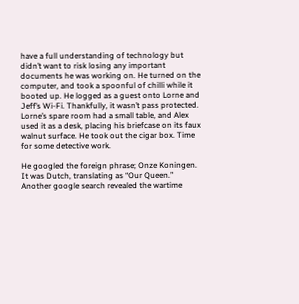have a full understanding of technology but didn’t want to risk losing any important documents he was working on. He turned on the computer, and took a spoonful of chilli while it booted up. He logged as a guest onto Lorne and Jeff’s Wi-Fi. Thankfully, it wasn’t pass protected. Lorne’s spare room had a small table, and Alex used it as a desk, placing his briefcase on its faux walnut surface. He took out the cigar box. Time for some detective work.

He googled the foreign phrase; Onze Koningen. It was Dutch, translating as “Our Queen.” Another google search revealed the wartime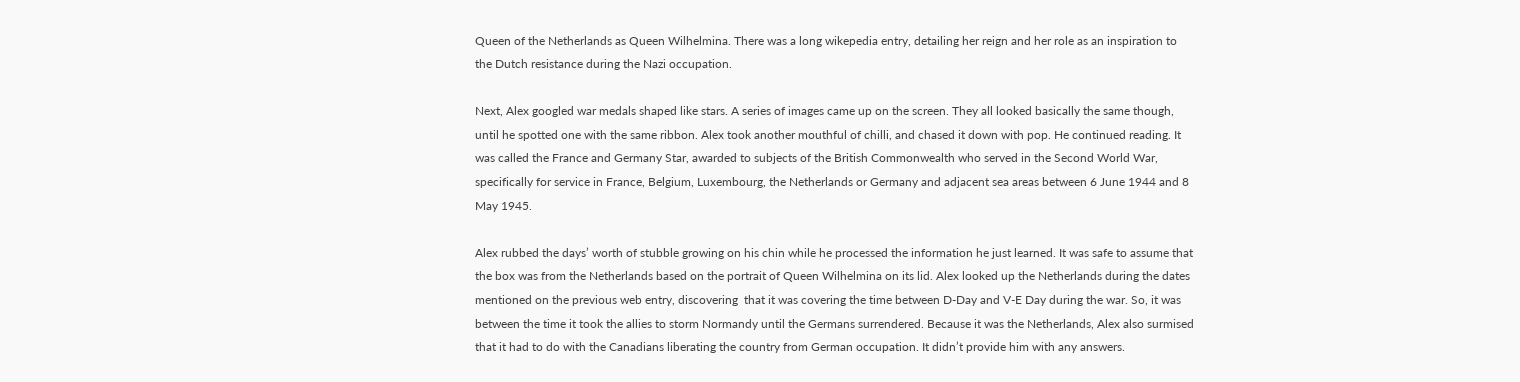Queen of the Netherlands as Queen Wilhelmina. There was a long wikepedia entry, detailing her reign and her role as an inspiration to the Dutch resistance during the Nazi occupation.

Next, Alex googled war medals shaped like stars. A series of images came up on the screen. They all looked basically the same though, until he spotted one with the same ribbon. Alex took another mouthful of chilli, and chased it down with pop. He continued reading. It was called the France and Germany Star, awarded to subjects of the British Commonwealth who served in the Second World War, specifically for service in France, Belgium, Luxembourg, the Netherlands or Germany and adjacent sea areas between 6 June 1944 and 8 May 1945.

Alex rubbed the days’ worth of stubble growing on his chin while he processed the information he just learned. It was safe to assume that the box was from the Netherlands based on the portrait of Queen Wilhelmina on its lid. Alex looked up the Netherlands during the dates mentioned on the previous web entry, discovering  that it was covering the time between D-Day and V-E Day during the war. So, it was between the time it took the allies to storm Normandy until the Germans surrendered. Because it was the Netherlands, Alex also surmised that it had to do with the Canadians liberating the country from German occupation. It didn’t provide him with any answers.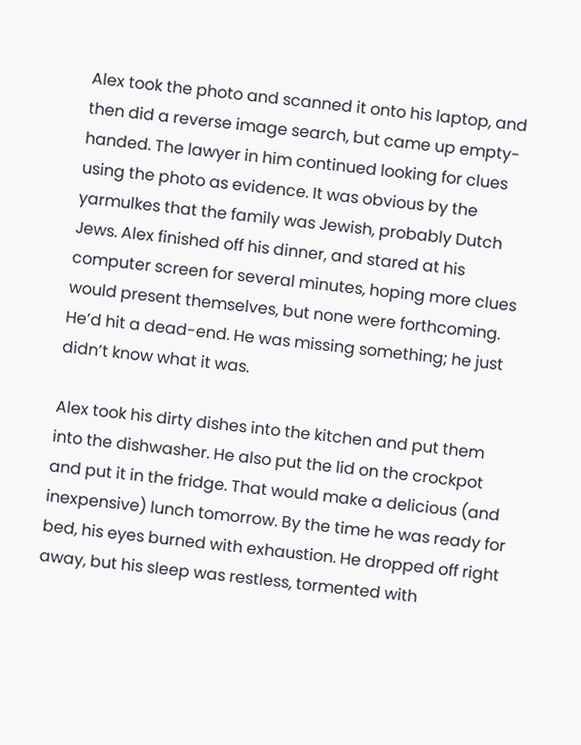Alex took the photo and scanned it onto his laptop, and then did a reverse image search, but came up empty-handed. The lawyer in him continued looking for clues using the photo as evidence. It was obvious by the yarmulkes that the family was Jewish, probably Dutch Jews. Alex finished off his dinner, and stared at his computer screen for several minutes, hoping more clues would present themselves, but none were forthcoming. He’d hit a dead-end. He was missing something; he just didn’t know what it was.

Alex took his dirty dishes into the kitchen and put them into the dishwasher. He also put the lid on the crockpot and put it in the fridge. That would make a delicious (and inexpensive) lunch tomorrow. By the time he was ready for bed, his eyes burned with exhaustion. He dropped off right away, but his sleep was restless, tormented with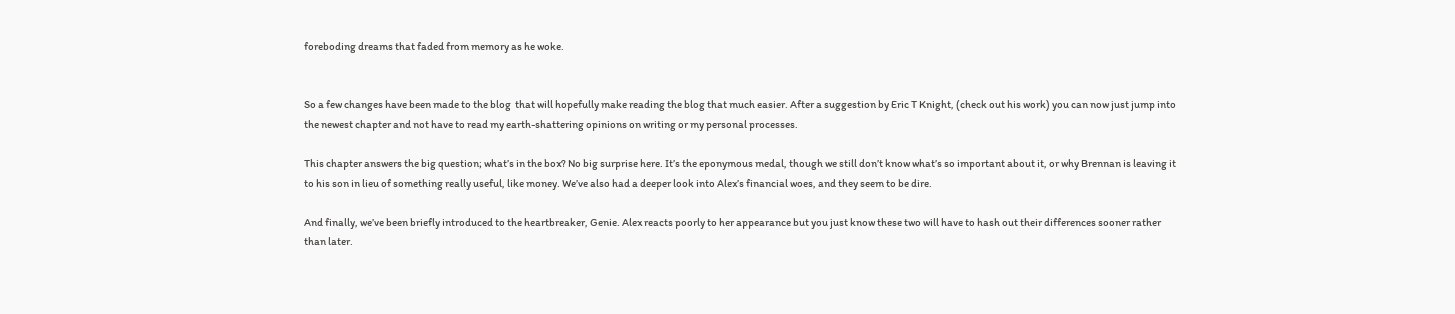foreboding dreams that faded from memory as he woke.


So a few changes have been made to the blog  that will hopefully make reading the blog that much easier. After a suggestion by Eric T Knight, (check out his work) you can now just jump into the newest chapter and not have to read my earth-shattering opinions on writing or my personal processes.

This chapter answers the big question; what’s in the box? No big surprise here. It’s the eponymous medal, though we still don’t know what’s so important about it, or why Brennan is leaving it to his son in lieu of something really useful, like money. We’ve also had a deeper look into Alex’s financial woes, and they seem to be dire.

And finally, we’ve been briefly introduced to the heartbreaker, Genie. Alex reacts poorly to her appearance but you just know these two will have to hash out their differences sooner rather than later.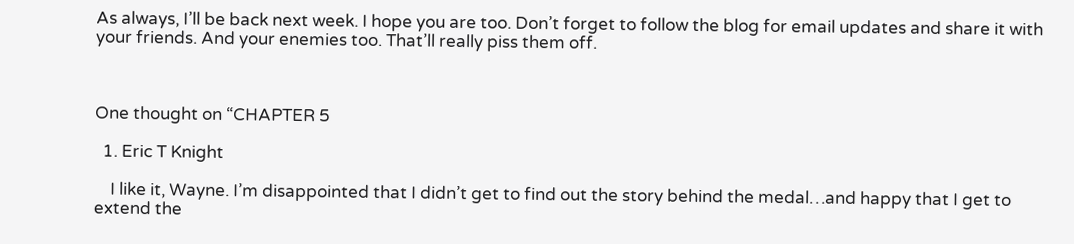As always, I’ll be back next week. I hope you are too. Don’t forget to follow the blog for email updates and share it with your friends. And your enemies too. That’ll really piss them off.



One thought on “CHAPTER 5

  1. Eric T Knight

    I like it, Wayne. I’m disappointed that I didn’t get to find out the story behind the medal…and happy that I get to extend the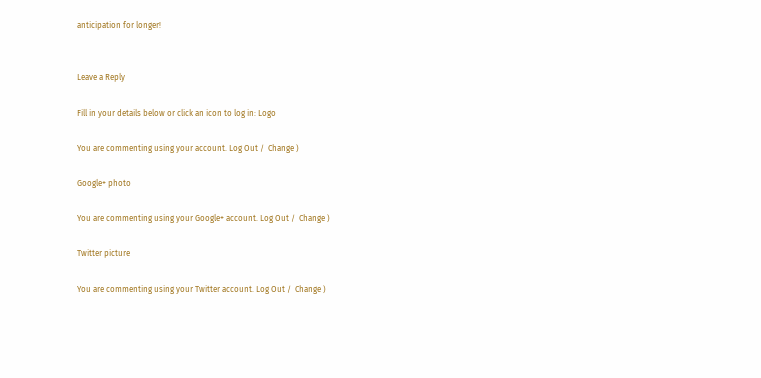anticipation for longer!


Leave a Reply

Fill in your details below or click an icon to log in: Logo

You are commenting using your account. Log Out /  Change )

Google+ photo

You are commenting using your Google+ account. Log Out /  Change )

Twitter picture

You are commenting using your Twitter account. Log Out /  Change )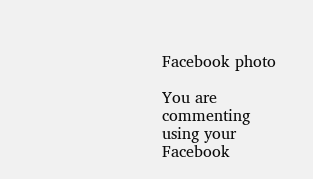Facebook photo

You are commenting using your Facebook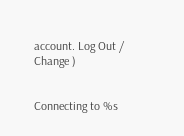account. Log Out /  Change )


Connecting to %s